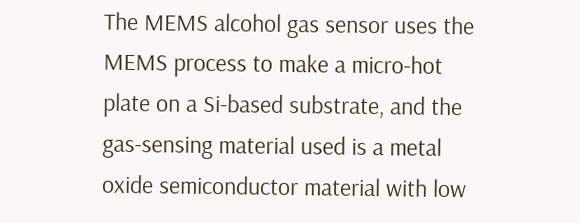The MEMS alcohol gas sensor uses the MEMS process to make a micro-hot plate on a Si-based substrate, and the gas-sensing material used is a metal oxide semiconductor material with low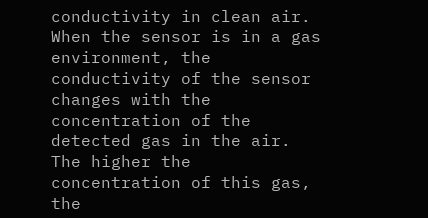conductivity in clean air. When the sensor is in a gas environment, the conductivity of the sensor changes with the concentration of the detected gas in the air. The higher the concentration of this gas, the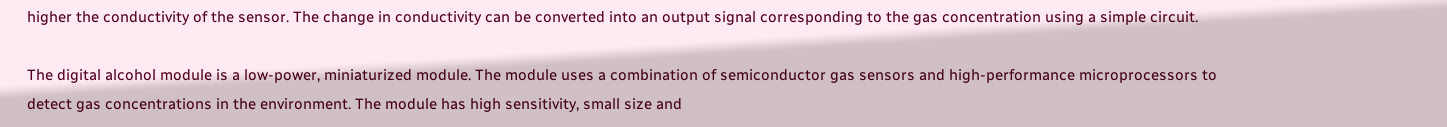higher the conductivity of the sensor. The change in conductivity can be converted into an output signal corresponding to the gas concentration using a simple circuit.

The digital alcohol module is a low-power, miniaturized module. The module uses a combination of semiconductor gas sensors and high-performance microprocessors to detect gas concentrations in the environment. The module has high sensitivity, small size and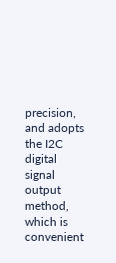precision, and adopts the I2C digital signal output method, which is convenient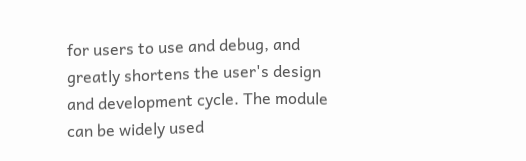for users to use and debug, and greatly shortens the user's design and development cycle. The module can be widely used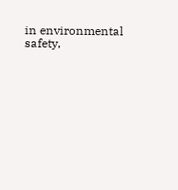in environmental safety,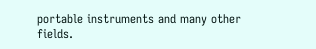portable instruments and many other fields.